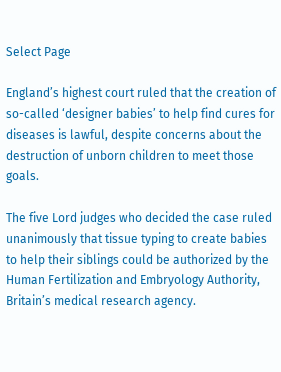Select Page

England’s highest court ruled that the creation of so-called ‘designer babies’ to help find cures for diseases is lawful, despite concerns about the destruction of unborn children to meet those goals.

The five Lord judges who decided the case ruled unanimously that tissue typing to create babies to help their siblings could be authorized by the Human Fertilization and Embryology Authority, Britain’s medical research agency.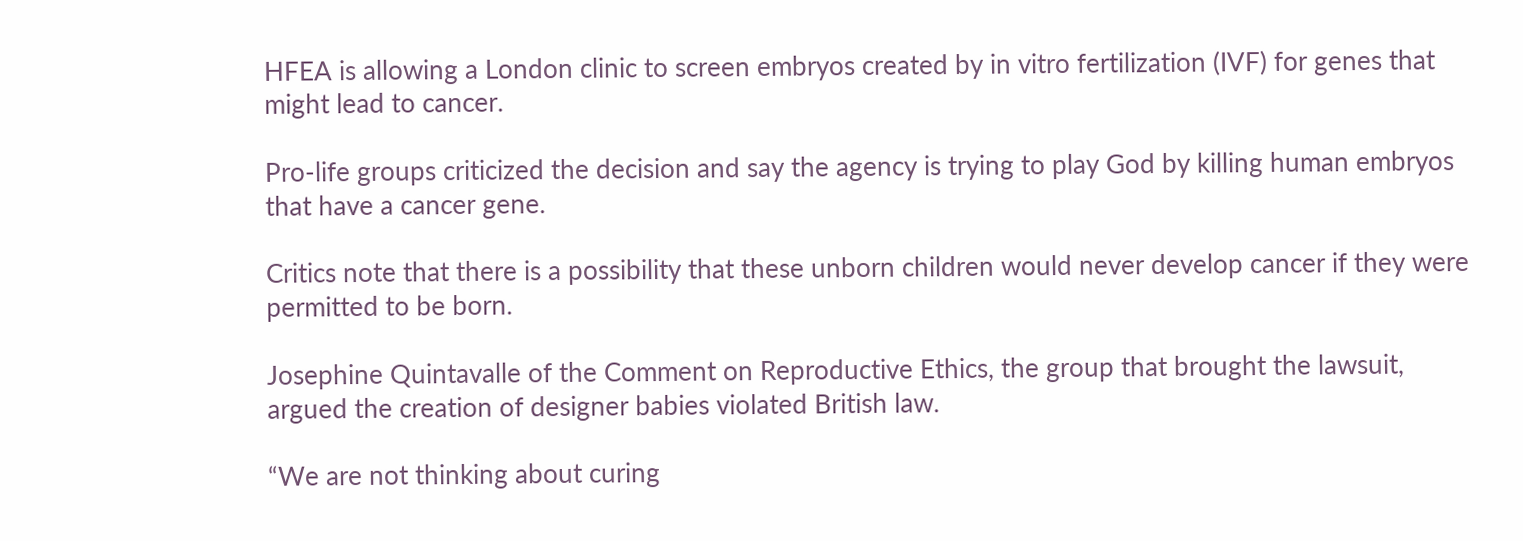HFEA is allowing a London clinic to screen embryos created by in vitro fertilization (IVF) for genes that might lead to cancer.

Pro-life groups criticized the decision and say the agency is trying to play God by killing human embryos that have a cancer gene.

Critics note that there is a possibility that these unborn children would never develop cancer if they were permitted to be born.

Josephine Quintavalle of the Comment on Reproductive Ethics, the group that brought the lawsuit, argued the creation of designer babies violated British law.

“We are not thinking about curing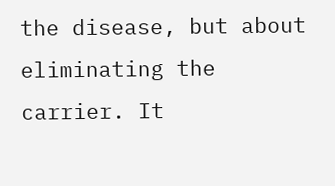the disease, but about eliminating the carrier. It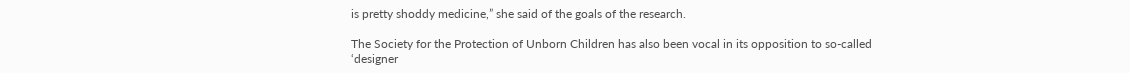is pretty shoddy medicine,” she said of the goals of the research.

The Society for the Protection of Unborn Children has also been vocal in its opposition to so-called ‘designer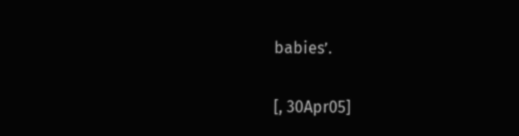babies’.

[, 30Apr05]